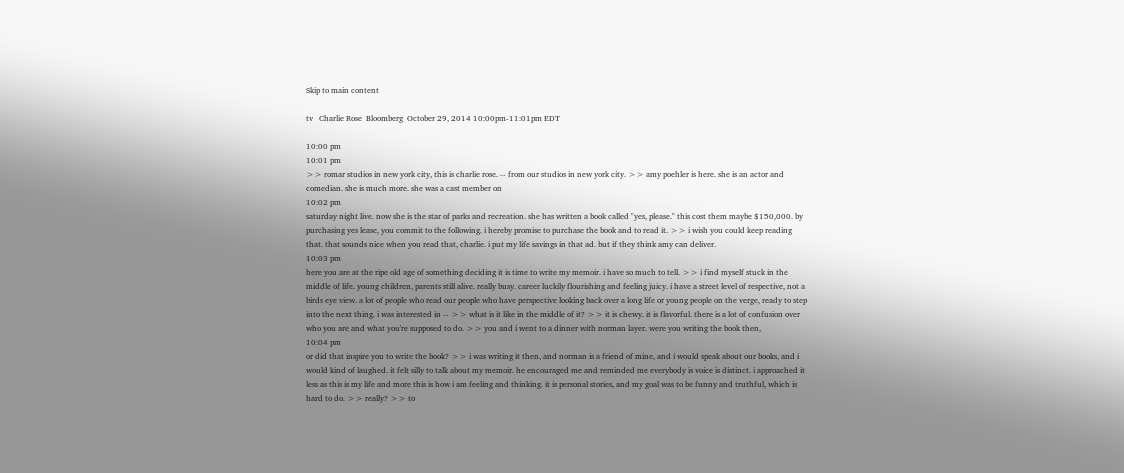Skip to main content

tv   Charlie Rose  Bloomberg  October 29, 2014 10:00pm-11:01pm EDT

10:00 pm
10:01 pm
>> romar studios in new york city, this is charlie rose. -- from our studios in new york city. >> amy poehler is here. she is an actor and comedian. she is much more. she was a cast member on
10:02 pm
saturday night live. now she is the star of parks and recreation. she has written a book called "yes, please." this cost them maybe $150,000. by purchasing yes lease, you commit to the following. i hereby promise to purchase the book and to read it. >> i wish you could keep reading that. that sounds nice when you read that, charlie. i put my life savings in that ad. but if they think amy can deliver.
10:03 pm
here you are at the ripe old age of something deciding it is time to write my memoir. i have so much to tell. >> i find myself stuck in the middle of life. young children, parents still alive. really busy. career luckily flourishing and feeling juicy. i have a street level of respective, not a birds eye view. a lot of people who read our people who have perspective looking back over a long life or young people on the verge, ready to step into the next thing. i was interested in -- >> what is it like in the middle of it? >> it is chewy. it is flavorful. there is a lot of confusion over who you are and what you're supposed to do. >> you and i went to a dinner with norman layer. were you writing the book then,
10:04 pm
or did that inspire you to write the book? >> i was writing it then, and norman is a friend of mine, and i would speak about our books, and i would kind of laughed. it felt silly to talk about my memoir. he encouraged me and reminded me everybody is voice is distinct. i approached it less as this is my life and more this is how i am feeling and thinking. it is personal stories, and my goal was to be funny and truthful, which is hard to do. >> really? >> to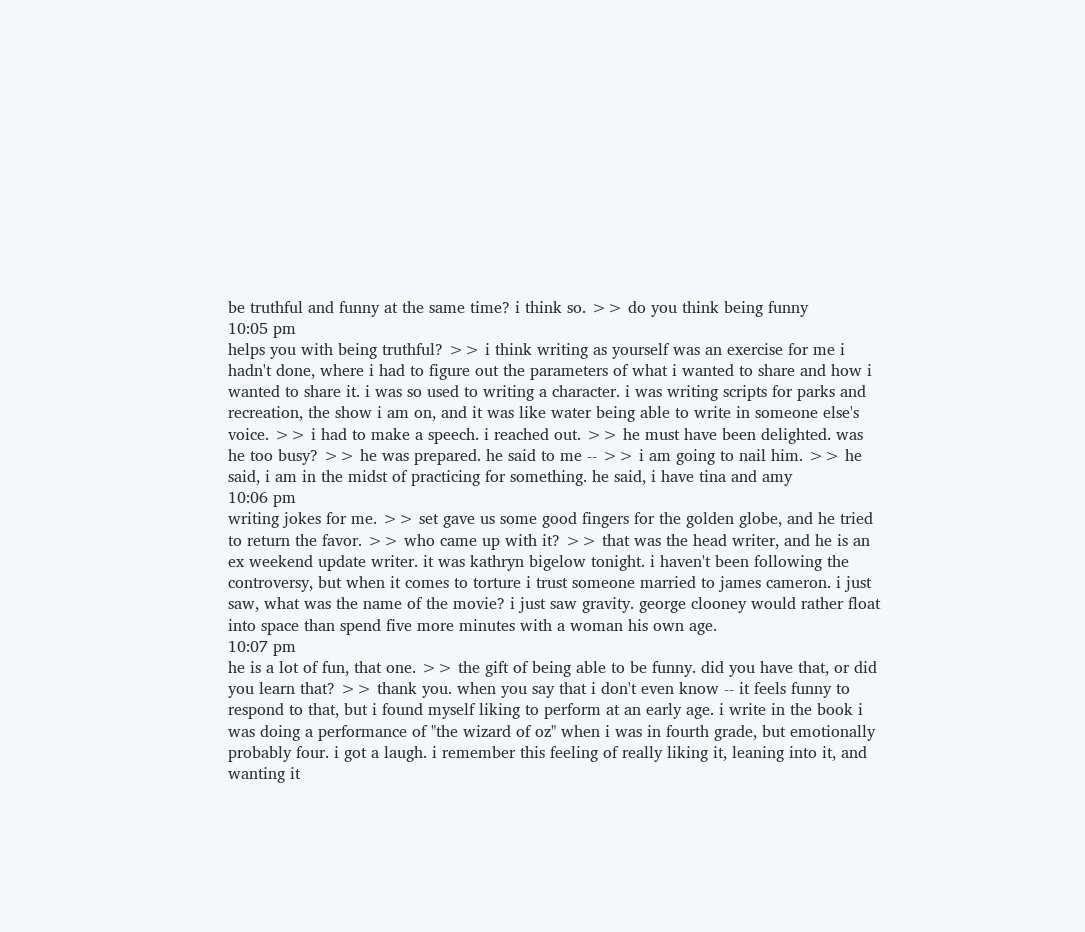be truthful and funny at the same time? i think so. >> do you think being funny
10:05 pm
helps you with being truthful? >> i think writing as yourself was an exercise for me i hadn't done, where i had to figure out the parameters of what i wanted to share and how i wanted to share it. i was so used to writing a character. i was writing scripts for parks and recreation, the show i am on, and it was like water being able to write in someone else's voice. >> i had to make a speech. i reached out. >> he must have been delighted. was he too busy? >> he was prepared. he said to me -- >> i am going to nail him. >> he said, i am in the midst of practicing for something. he said, i have tina and amy
10:06 pm
writing jokes for me. >> set gave us some good fingers for the golden globe, and he tried to return the favor. >> who came up with it? >> that was the head writer, and he is an ex weekend update writer. it was kathryn bigelow tonight. i haven't been following the controversy, but when it comes to torture i trust someone married to james cameron. i just saw, what was the name of the movie? i just saw gravity. george clooney would rather float into space than spend five more minutes with a woman his own age.
10:07 pm
he is a lot of fun, that one. >> the gift of being able to be funny. did you have that, or did you learn that? >> thank you. when you say that i don't even know -- it feels funny to respond to that, but i found myself liking to perform at an early age. i write in the book i was doing a performance of "the wizard of oz" when i was in fourth grade, but emotionally probably four. i got a laugh. i remember this feeling of really liking it, leaning into it, and wanting it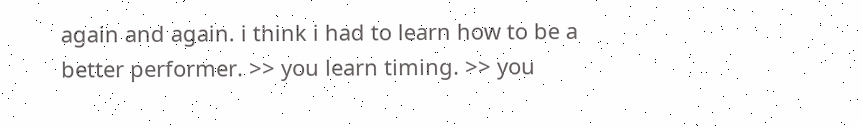again and again. i think i had to learn how to be a better performer. >> you learn timing. >> you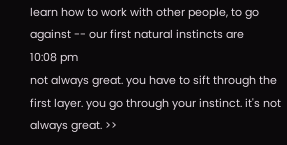learn how to work with other people, to go against -- our first natural instincts are
10:08 pm
not always great. you have to sift through the first layer. you go through your instinct. it's not always great. >>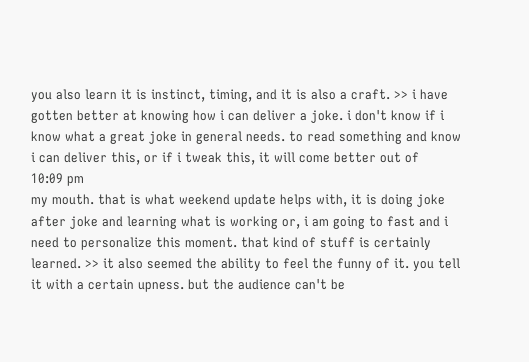you also learn it is instinct, timing, and it is also a craft. >> i have gotten better at knowing how i can deliver a joke. i don't know if i know what a great joke in general needs. to read something and know i can deliver this, or if i tweak this, it will come better out of
10:09 pm
my mouth. that is what weekend update helps with, it is doing joke after joke and learning what is working or, i am going to fast and i need to personalize this moment. that kind of stuff is certainly learned. >> it also seemed the ability to feel the funny of it. you tell it with a certain upness. but the audience can't be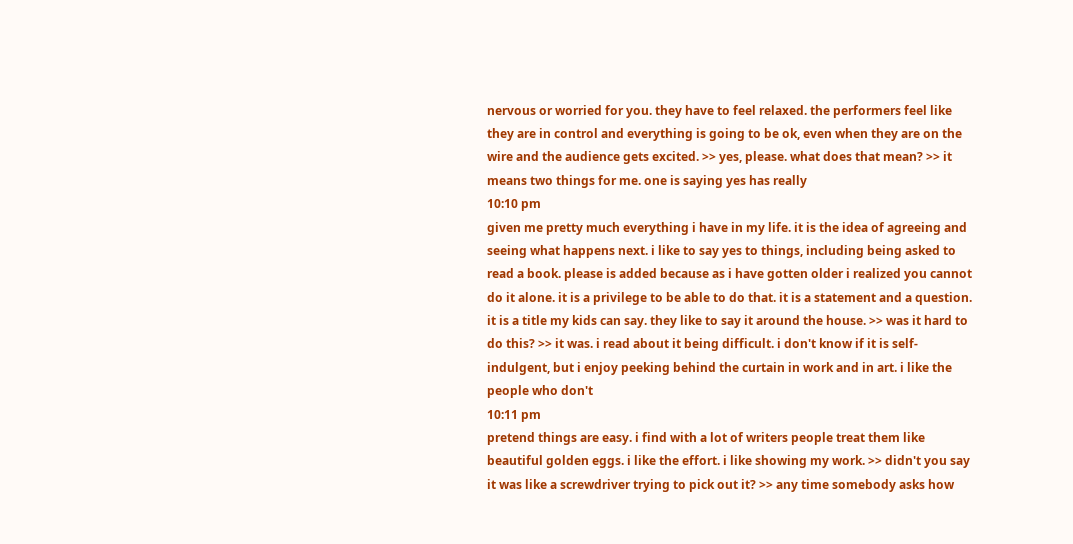nervous or worried for you. they have to feel relaxed. the performers feel like they are in control and everything is going to be ok, even when they are on the wire and the audience gets excited. >> yes, please. what does that mean? >> it means two things for me. one is saying yes has really
10:10 pm
given me pretty much everything i have in my life. it is the idea of agreeing and seeing what happens next. i like to say yes to things, including being asked to read a book. please is added because as i have gotten older i realized you cannot do it alone. it is a privilege to be able to do that. it is a statement and a question. it is a title my kids can say. they like to say it around the house. >> was it hard to do this? >> it was. i read about it being difficult. i don't know if it is self-indulgent, but i enjoy peeking behind the curtain in work and in art. i like the people who don't
10:11 pm
pretend things are easy. i find with a lot of writers people treat them like beautiful golden eggs. i like the effort. i like showing my work. >> didn't you say it was like a screwdriver trying to pick out it? >> any time somebody asks how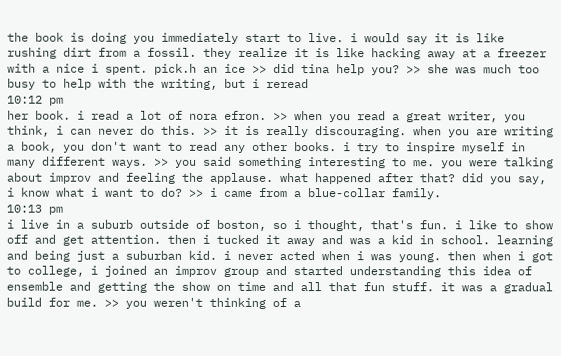the book is doing you immediately start to live. i would say it is like rushing dirt from a fossil. they realize it is like hacking away at a freezer with a nice i spent. pick.h an ice >> did tina help you? >> she was much too busy to help with the writing, but i reread
10:12 pm
her book. i read a lot of nora efron. >> when you read a great writer, you think, i can never do this. >> it is really discouraging. when you are writing a book, you don't want to read any other books. i try to inspire myself in many different ways. >> you said something interesting to me. you were talking about improv and feeling the applause. what happened after that? did you say, i know what i want to do? >> i came from a blue-collar family.
10:13 pm
i live in a suburb outside of boston, so i thought, that's fun. i like to show off and get attention. then i tucked it away and was a kid in school. learning and being just a suburban kid. i never acted when i was young. then when i got to college, i joined an improv group and started understanding this idea of ensemble and getting the show on time and all that fun stuff. it was a gradual build for me. >> you weren't thinking of a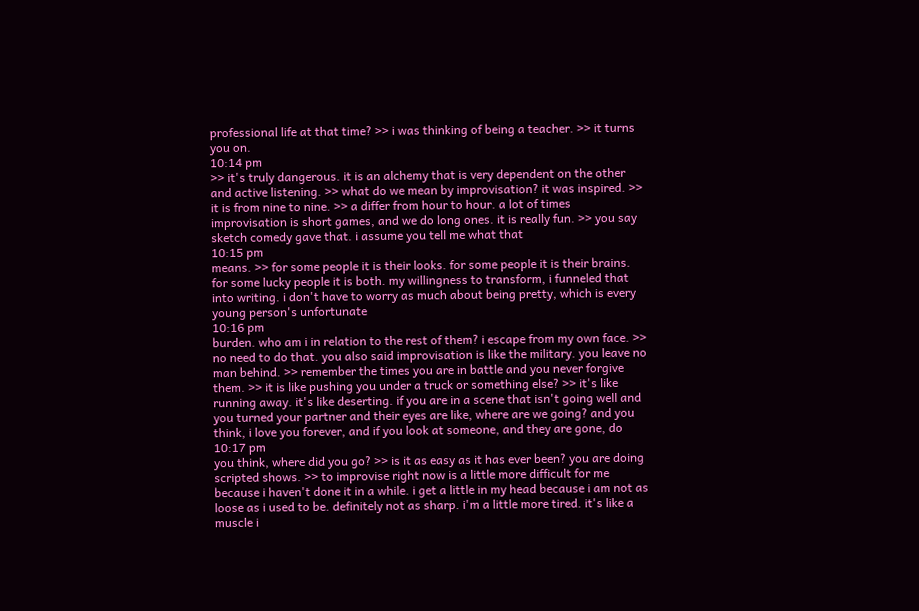professional life at that time? >> i was thinking of being a teacher. >> it turns you on.
10:14 pm
>> it's truly dangerous. it is an alchemy that is very dependent on the other and active listening. >> what do we mean by improvisation? it was inspired. >> it is from nine to nine. >> a differ from hour to hour. a lot of times improvisation is short games, and we do long ones. it is really fun. >> you say sketch comedy gave that. i assume you tell me what that
10:15 pm
means. >> for some people it is their looks. for some people it is their brains. for some lucky people it is both. my willingness to transform, i funneled that into writing. i don't have to worry as much about being pretty, which is every young person's unfortunate
10:16 pm
burden. who am i in relation to the rest of them? i escape from my own face. >> no need to do that. you also said improvisation is like the military. you leave no man behind. >> remember the times you are in battle and you never forgive them. >> it is like pushing you under a truck or something else? >> it's like running away. it's like deserting. if you are in a scene that isn't going well and you turned your partner and their eyes are like, where are we going? and you think, i love you forever, and if you look at someone, and they are gone, do
10:17 pm
you think, where did you go? >> is it as easy as it has ever been? you are doing scripted shows. >> to improvise right now is a little more difficult for me because i haven't done it in a while. i get a little in my head because i am not as loose as i used to be. definitely not as sharp. i'm a little more tired. it's like a muscle i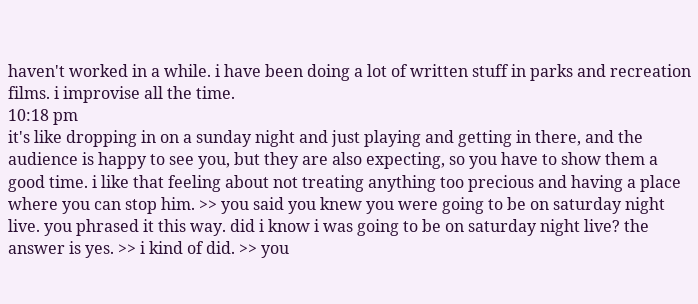haven't worked in a while. i have been doing a lot of written stuff in parks and recreation films. i improvise all the time.
10:18 pm
it's like dropping in on a sunday night and just playing and getting in there, and the audience is happy to see you, but they are also expecting, so you have to show them a good time. i like that feeling about not treating anything too precious and having a place where you can stop him. >> you said you knew you were going to be on saturday night live. you phrased it this way. did i know i was going to be on saturday night live? the answer is yes. >> i kind of did. >> you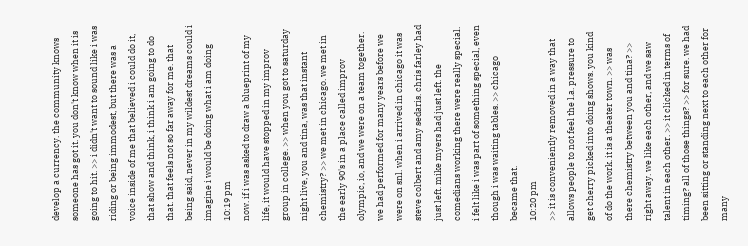develop a currency. the community knows someone has got it. you don't know when it is going to hit. >> i didn't want to sound like i was riding or being immodest, but there was a voice inside of me that believed i could do it, that show and think, i think i am going to do that. that feels not so far away for me. that being said, never in my wildest dreams could i imagine i would be doing what i am doing
10:19 pm
now. if i was asked to draw a blueprint of my life, it would have stopped in my improv group in college. >> when you got to saturday night live, you and tina, was that instant chemistry? >> we met in chicago. we met in the early 90's in a place called improv olympic, io, and we were on a team together. we had performed for many years before we were on snl. when i arrived in chicago it was steve colbert and amy sedaris. chris farley had just left. mike myers had just left. the comedians working there were really special. i felt like i was part of something special, even though i was waiting tables. >> chicago became that.
10:20 pm
>> it is conveniently removed in a way that allows people to not feel the l.a. pressure to get cherry picked into doing shows. you kind of do the work. it is a theater town. >> was there chemistry between you and tina? >> right away. we like each other, and we saw talent in each other. >> it clicked in terms of timing? all of those things? >> for sure. we had been sitting or standing next to each other for many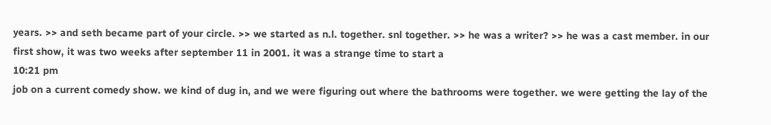years. >> and seth became part of your circle. >> we started as n.l. together. snl together. >> he was a writer? >> he was a cast member. in our first show, it was two weeks after september 11 in 2001. it was a strange time to start a
10:21 pm
job on a current comedy show. we kind of dug in, and we were figuring out where the bathrooms were together. we were getting the lay of the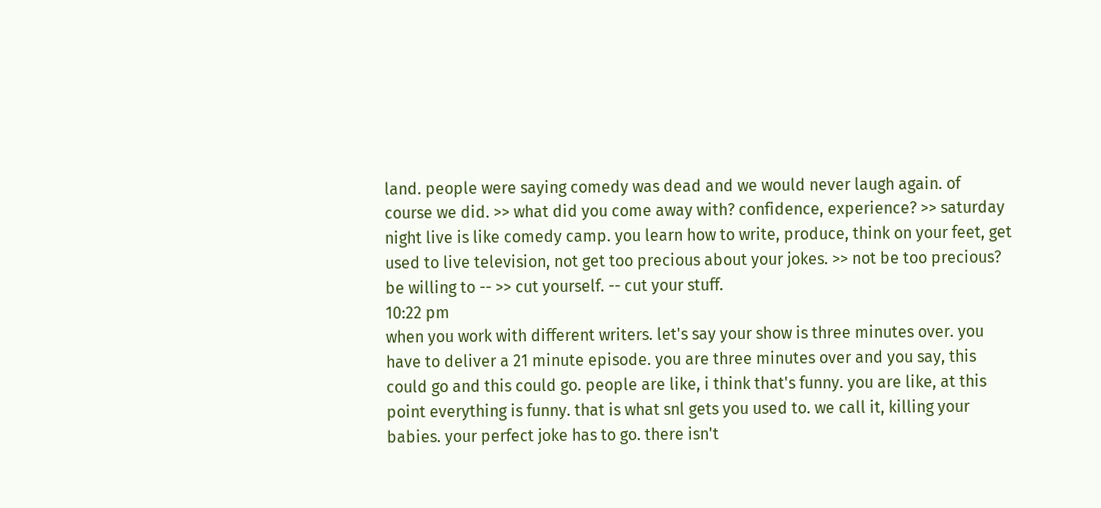land. people were saying comedy was dead and we would never laugh again. of course we did. >> what did you come away with? confidence, experience? >> saturday night live is like comedy camp. you learn how to write, produce, think on your feet, get used to live television, not get too precious about your jokes. >> not be too precious? be willing to -- >> cut yourself. -- cut your stuff.
10:22 pm
when you work with different writers. let's say your show is three minutes over. you have to deliver a 21 minute episode. you are three minutes over and you say, this could go and this could go. people are like, i think that's funny. you are like, at this point everything is funny. that is what snl gets you used to. we call it, killing your babies. your perfect joke has to go. there isn't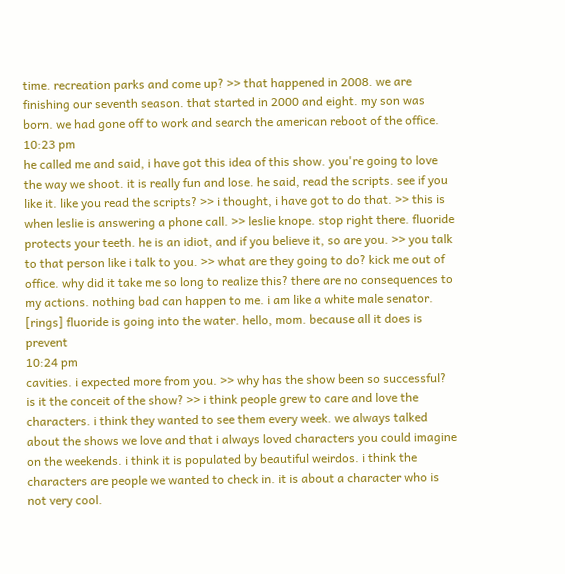time. recreation parks and come up? >> that happened in 2008. we are finishing our seventh season. that started in 2000 and eight. my son was born. we had gone off to work and search the american reboot of the office.
10:23 pm
he called me and said, i have got this idea of this show. you're going to love the way we shoot. it is really fun and lose. he said, read the scripts. see if you like it. like you read the scripts? >> i thought, i have got to do that. >> this is when leslie is answering a phone call. >> leslie knope. stop right there. fluoride protects your teeth. he is an idiot, and if you believe it, so are you. >> you talk to that person like i talk to you. >> what are they going to do? kick me out of office. why did it take me so long to realize this? there are no consequences to my actions. nothing bad can happen to me. i am like a white male senator. [rings] fluoride is going into the water. hello, mom. because all it does is prevent
10:24 pm
cavities. i expected more from you. >> why has the show been so successful? is it the conceit of the show? >> i think people grew to care and love the characters. i think they wanted to see them every week. we always talked about the shows we love and that i always loved characters you could imagine on the weekends. i think it is populated by beautiful weirdos. i think the characters are people we wanted to check in. it is about a character who is not very cool.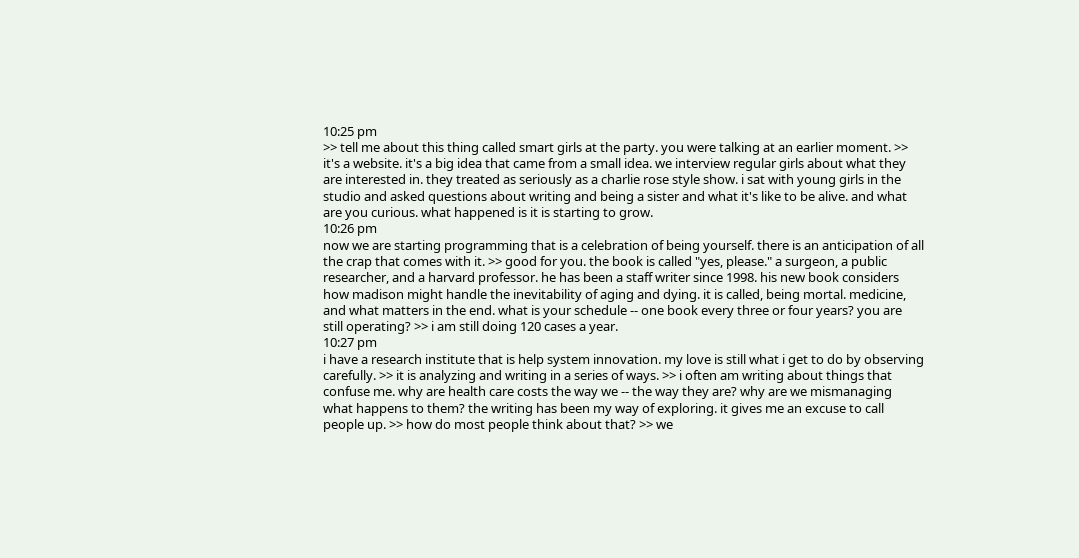10:25 pm
>> tell me about this thing called smart girls at the party. you were talking at an earlier moment. >> it's a website. it's a big idea that came from a small idea. we interview regular girls about what they are interested in. they treated as seriously as a charlie rose style show. i sat with young girls in the studio and asked questions about writing and being a sister and what it's like to be alive. and what are you curious. what happened is it is starting to grow.
10:26 pm
now we are starting programming that is a celebration of being yourself. there is an anticipation of all the crap that comes with it. >> good for you. the book is called "yes, please." a surgeon, a public researcher, and a harvard professor. he has been a staff writer since 1998. his new book considers how madison might handle the inevitability of aging and dying. it is called, being mortal. medicine, and what matters in the end. what is your schedule -- one book every three or four years? you are still operating? >> i am still doing 120 cases a year.
10:27 pm
i have a research institute that is help system innovation. my love is still what i get to do by observing carefully. >> it is analyzing and writing in a series of ways. >> i often am writing about things that confuse me. why are health care costs the way we -- the way they are? why are we mismanaging what happens to them? the writing has been my way of exploring. it gives me an excuse to call people up. >> how do most people think about that? >> we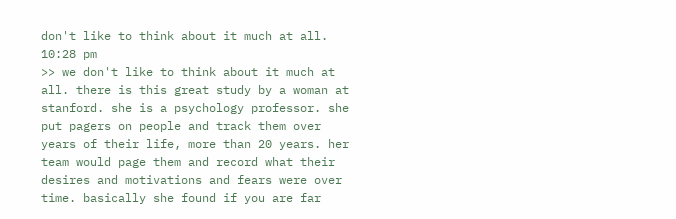don't like to think about it much at all.
10:28 pm
>> we don't like to think about it much at all. there is this great study by a woman at stanford. she is a psychology professor. she put pagers on people and track them over years of their life, more than 20 years. her team would page them and record what their desires and motivations and fears were over time. basically she found if you are far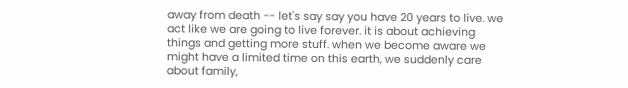away from death -- let's say say you have 20 years to live. we act like we are going to live forever. it is about achieving things and getting more stuff. when we become aware we might have a limited time on this earth, we suddenly care about family,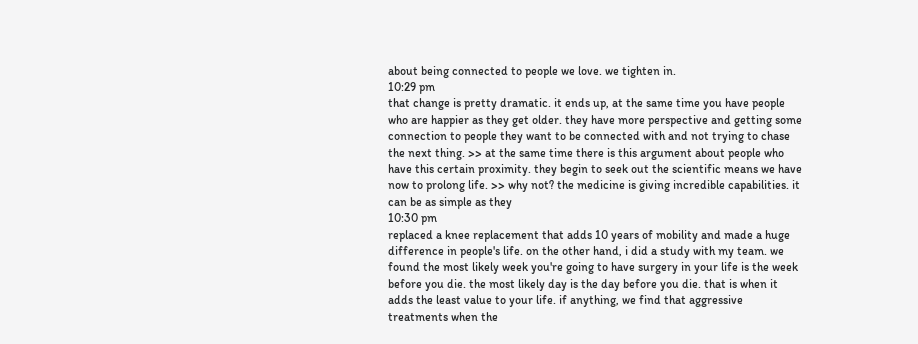about being connected to people we love. we tighten in.
10:29 pm
that change is pretty dramatic. it ends up, at the same time you have people who are happier as they get older. they have more perspective and getting some connection to people they want to be connected with and not trying to chase the next thing. >> at the same time there is this argument about people who have this certain proximity. they begin to seek out the scientific means we have now to prolong life. >> why not? the medicine is giving incredible capabilities. it can be as simple as they
10:30 pm
replaced a knee replacement that adds 10 years of mobility and made a huge difference in people's life. on the other hand, i did a study with my team. we found the most likely week you're going to have surgery in your life is the week before you die. the most likely day is the day before you die. that is when it adds the least value to your life. if anything, we find that aggressive treatments when the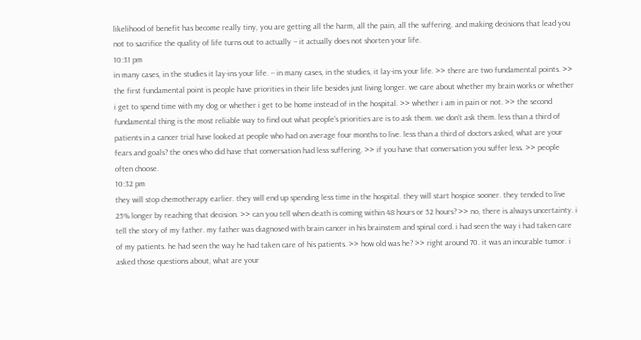likelihood of benefit has become really tiny, you are getting all the harm, all the pain, all the suffering. and making decisions that lead you not to sacrifice the quality of life turns out to actually -- it actually does not shorten your life.
10:31 pm
in many cases, in the studies it lay-ins your life. -- in many cases, in the studies, it lay-ins your life. >> there are two fundamental points. >> the first fundamental point is people have priorities in their life besides just living longer. we care about whether my brain works or whether i get to spend time with my dog or whether i get to be home instead of in the hospital. >> whether i am in pain or not. >> the second fundamental thing is the most reliable way to find out what people's priorities are is to ask them. we don't ask them. less than a third of patients in a cancer trial have looked at people who had on average four months to live. less than a third of doctors asked, what are your fears and goals? the ones who did have that conversation had less suffering. >> if you have that conversation you suffer less. >> people often choose.
10:32 pm
they will stop chemotherapy earlier. they will end up spending less time in the hospital. they will start hospice sooner. they tended to live 25% longer by reaching that decision. >> can you tell when death is coming within 48 hours or 52 hours? >> no, there is always uncertainty. i tell the story of my father. my father was diagnosed with brain cancer in his brainstem and spinal cord. i had seen the way i had taken care of my patients. he had seen the way he had taken care of his patients. >> how old was he? >> right around 70. it was an incurable tumor. i asked those questions about, what are your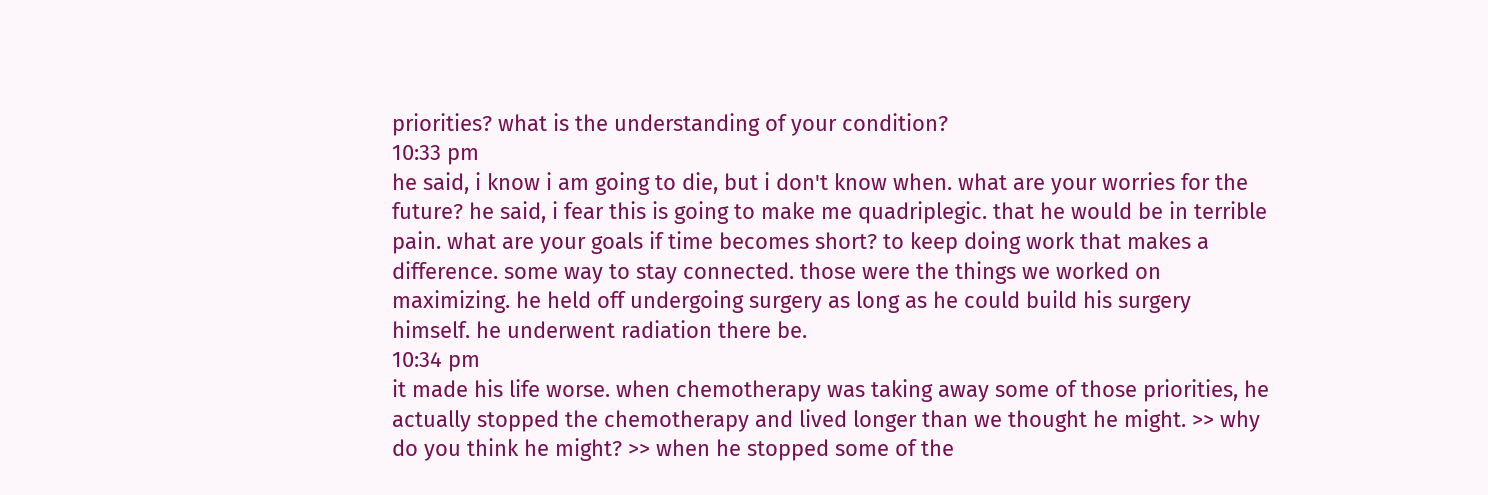priorities? what is the understanding of your condition?
10:33 pm
he said, i know i am going to die, but i don't know when. what are your worries for the future? he said, i fear this is going to make me quadriplegic. that he would be in terrible pain. what are your goals if time becomes short? to keep doing work that makes a difference. some way to stay connected. those were the things we worked on maximizing. he held off undergoing surgery as long as he could build his surgery himself. he underwent radiation there be.
10:34 pm
it made his life worse. when chemotherapy was taking away some of those priorities, he actually stopped the chemotherapy and lived longer than we thought he might. >> why do you think he might? >> when he stopped some of the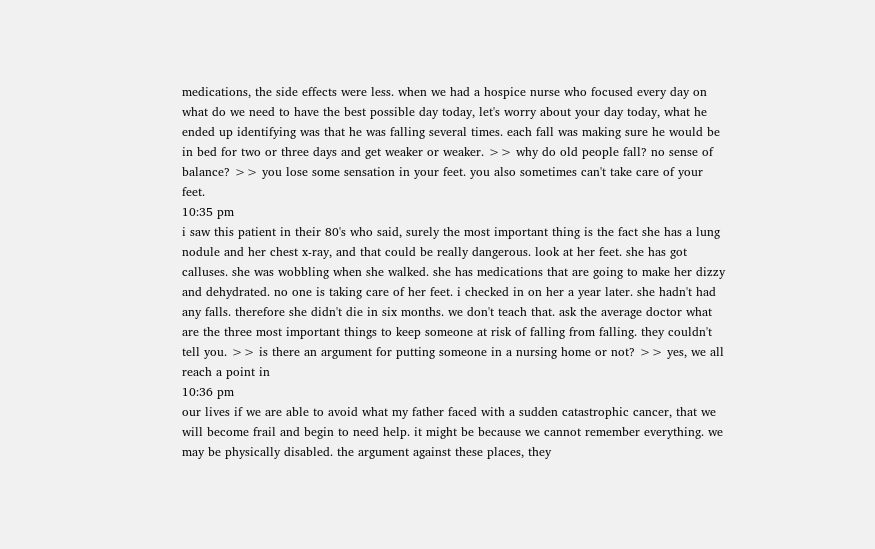medications, the side effects were less. when we had a hospice nurse who focused every day on what do we need to have the best possible day today, let's worry about your day today, what he ended up identifying was that he was falling several times. each fall was making sure he would be in bed for two or three days and get weaker or weaker. >> why do old people fall? no sense of balance? >> you lose some sensation in your feet. you also sometimes can't take care of your feet.
10:35 pm
i saw this patient in their 80's who said, surely the most important thing is the fact she has a lung nodule and her chest x-ray, and that could be really dangerous. look at her feet. she has got calluses. she was wobbling when she walked. she has medications that are going to make her dizzy and dehydrated. no one is taking care of her feet. i checked in on her a year later. she hadn't had any falls. therefore she didn't die in six months. we don't teach that. ask the average doctor what are the three most important things to keep someone at risk of falling from falling. they couldn't tell you. >> is there an argument for putting someone in a nursing home or not? >> yes, we all reach a point in
10:36 pm
our lives if we are able to avoid what my father faced with a sudden catastrophic cancer, that we will become frail and begin to need help. it might be because we cannot remember everything. we may be physically disabled. the argument against these places, they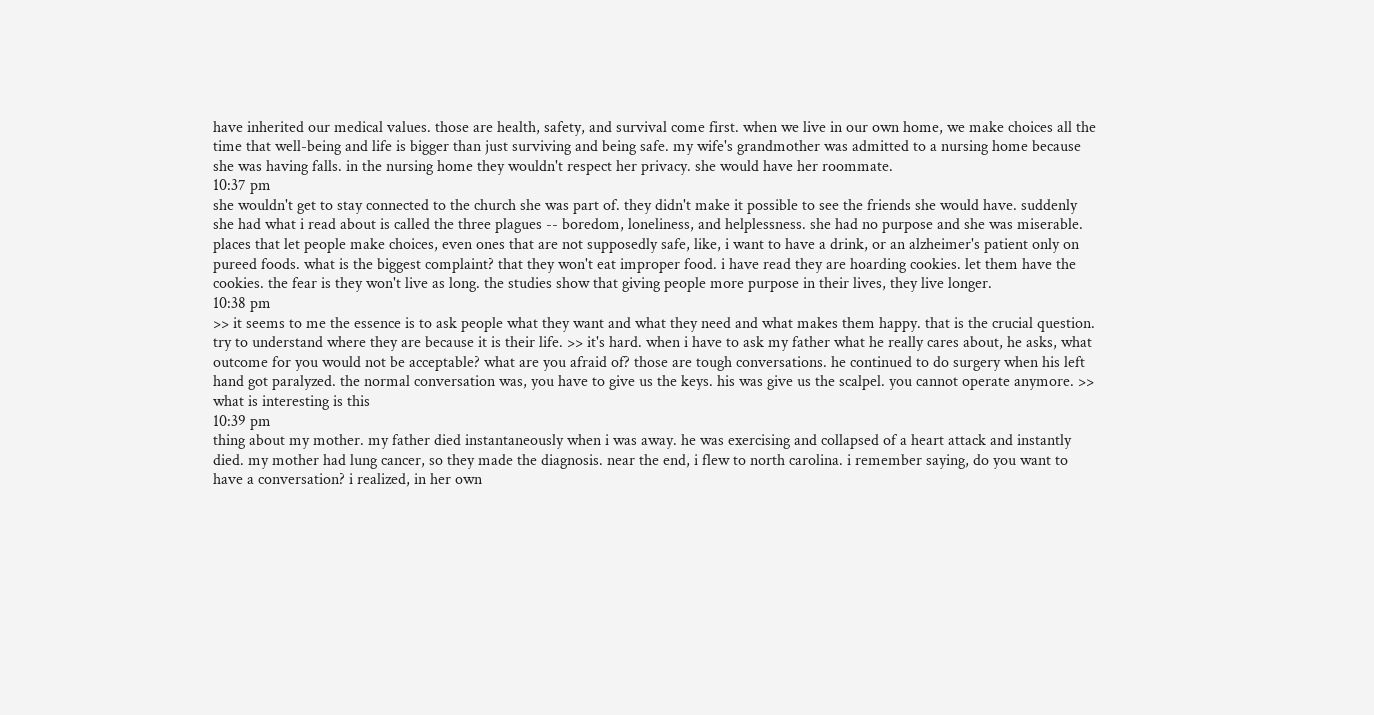have inherited our medical values. those are health, safety, and survival come first. when we live in our own home, we make choices all the time that well-being and life is bigger than just surviving and being safe. my wife's grandmother was admitted to a nursing home because she was having falls. in the nursing home they wouldn't respect her privacy. she would have her roommate.
10:37 pm
she wouldn't get to stay connected to the church she was part of. they didn't make it possible to see the friends she would have. suddenly she had what i read about is called the three plagues -- boredom, loneliness, and helplessness. she had no purpose and she was miserable. places that let people make choices, even ones that are not supposedly safe, like, i want to have a drink, or an alzheimer's patient only on pureed foods. what is the biggest complaint? that they won't eat improper food. i have read they are hoarding cookies. let them have the cookies. the fear is they won't live as long. the studies show that giving people more purpose in their lives, they live longer.
10:38 pm
>> it seems to me the essence is to ask people what they want and what they need and what makes them happy. that is the crucial question. try to understand where they are because it is their life. >> it's hard. when i have to ask my father what he really cares about, he asks, what outcome for you would not be acceptable? what are you afraid of? those are tough conversations. he continued to do surgery when his left hand got paralyzed. the normal conversation was, you have to give us the keys. his was give us the scalpel. you cannot operate anymore. >> what is interesting is this
10:39 pm
thing about my mother. my father died instantaneously when i was away. he was exercising and collapsed of a heart attack and instantly died. my mother had lung cancer, so they made the diagnosis. near the end, i flew to north carolina. i remember saying, do you want to have a conversation? i realized, in her own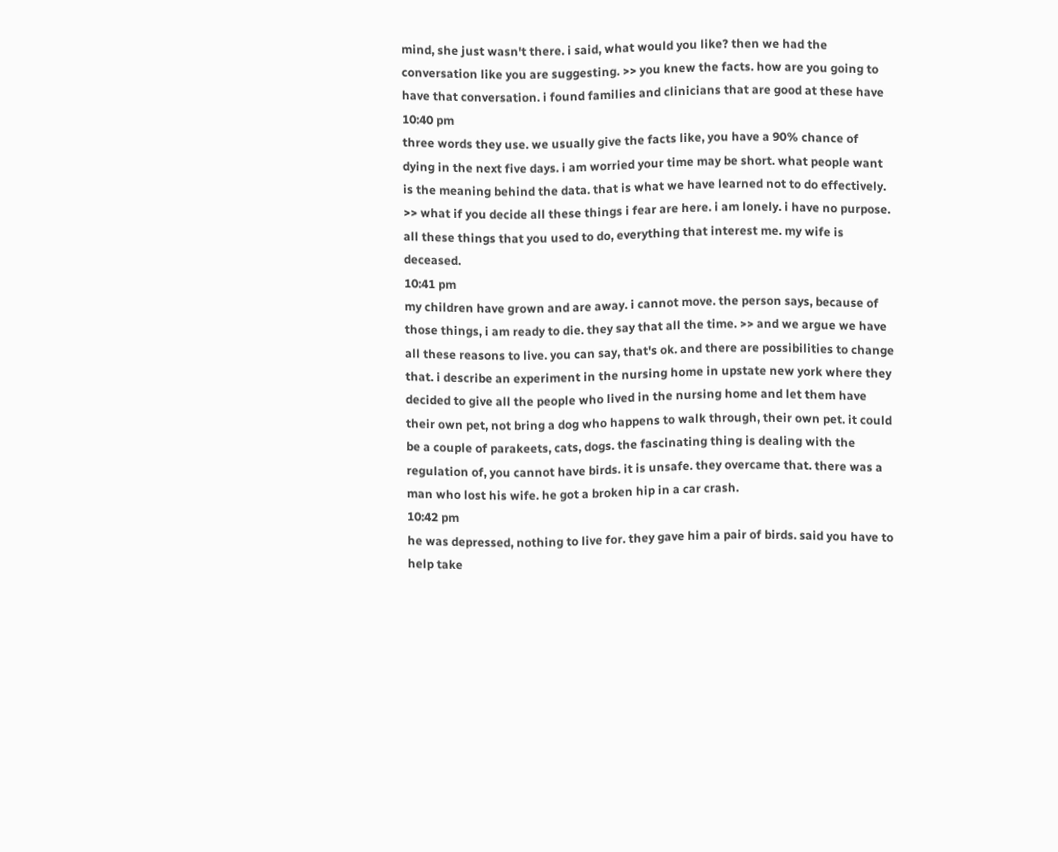mind, she just wasn't there. i said, what would you like? then we had the conversation like you are suggesting. >> you knew the facts. how are you going to have that conversation. i found families and clinicians that are good at these have
10:40 pm
three words they use. we usually give the facts like, you have a 90% chance of dying in the next five days. i am worried your time may be short. what people want is the meaning behind the data. that is what we have learned not to do effectively. >> what if you decide all these things i fear are here. i am lonely. i have no purpose. all these things that you used to do, everything that interest me. my wife is deceased.
10:41 pm
my children have grown and are away. i cannot move. the person says, because of those things, i am ready to die. they say that all the time. >> and we argue we have all these reasons to live. you can say, that's ok. and there are possibilities to change that. i describe an experiment in the nursing home in upstate new york where they decided to give all the people who lived in the nursing home and let them have their own pet, not bring a dog who happens to walk through, their own pet. it could be a couple of parakeets, cats, dogs. the fascinating thing is dealing with the regulation of, you cannot have birds. it is unsafe. they overcame that. there was a man who lost his wife. he got a broken hip in a car crash.
10:42 pm
he was depressed, nothing to live for. they gave him a pair of birds. said you have to help take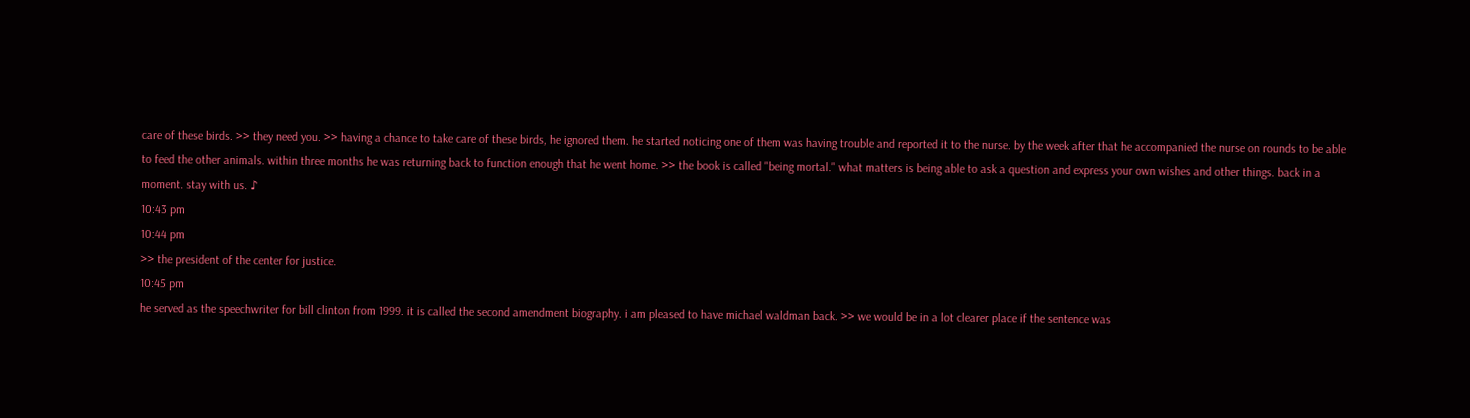care of these birds. >> they need you. >> having a chance to take care of these birds, he ignored them. he started noticing one of them was having trouble and reported it to the nurse. by the week after that he accompanied the nurse on rounds to be able to feed the other animals. within three months he was returning back to function enough that he went home. >> the book is called "being mortal." what matters is being able to ask a question and express your own wishes and other things. back in a moment. stay with us. ♪
10:43 pm
10:44 pm
>> the president of the center for justice.
10:45 pm
he served as the speechwriter for bill clinton from 1999. it is called the second amendment biography. i am pleased to have michael waldman back. >> we would be in a lot clearer place if the sentence was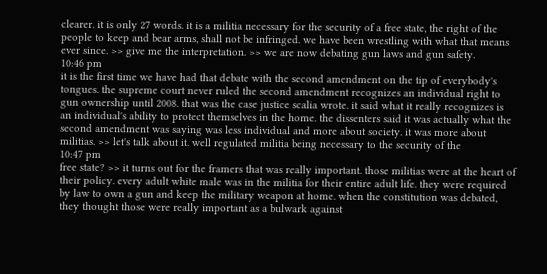clearer. it is only 27 words. it is a militia necessary for the security of a free state, the right of the people to keep and bear arms, shall not be infringed. we have been wrestling with what that means ever since. >> give me the interpretation. >> we are now debating gun laws and gun safety.
10:46 pm
it is the first time we have had that debate with the second amendment on the tip of everybody's tongues. the supreme court never ruled the second amendment recognizes an individual right to gun ownership until 2008. that was the case justice scalia wrote. it said what it really recognizes is an individual's ability to protect themselves in the home. the dissenters said it was actually what the second amendment was saying was less individual and more about society. it was more about militias. >> let's talk about it. well regulated militia being necessary to the security of the
10:47 pm
free state? >> it turns out for the framers that was really important. those militias were at the heart of their policy. every adult white male was in the militia for their entire adult life. they were required by law to own a gun and keep the military weapon at home. when the constitution was debated, they thought those were really important as a bulwark against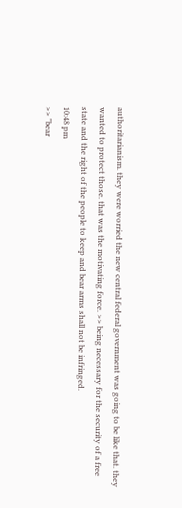authoritarianism. they were worried the new central federal government was going to be like that. they wanted to protect those. that was the motivating force. >> being necessary for the security of a free state and the right of the people to keep and bear arms shall not be infringed.
10:48 pm
>> "bear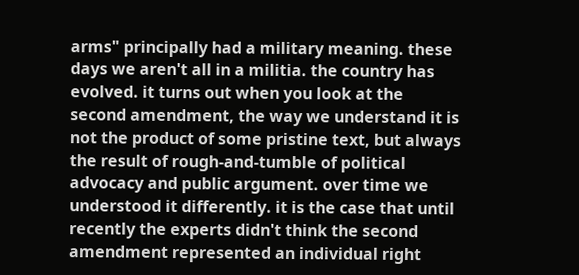arms" principally had a military meaning. these days we aren't all in a militia. the country has evolved. it turns out when you look at the second amendment, the way we understand it is not the product of some pristine text, but always the result of rough-and-tumble of political advocacy and public argument. over time we understood it differently. it is the case that until recently the experts didn't think the second amendment represented an individual right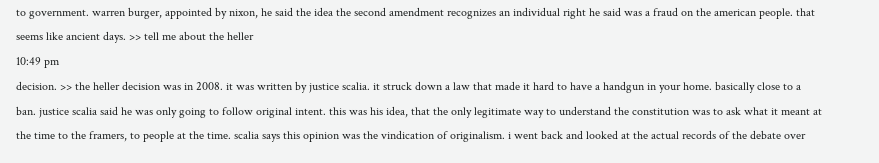to government. warren burger, appointed by nixon, he said the idea the second amendment recognizes an individual right he said was a fraud on the american people. that seems like ancient days. >> tell me about the heller
10:49 pm
decision. >> the heller decision was in 2008. it was written by justice scalia. it struck down a law that made it hard to have a handgun in your home. basically close to a ban. justice scalia said he was only going to follow original intent. this was his idea, that the only legitimate way to understand the constitution was to ask what it meant at the time to the framers, to people at the time. scalia says this opinion was the vindication of originalism. i went back and looked at the actual records of the debate over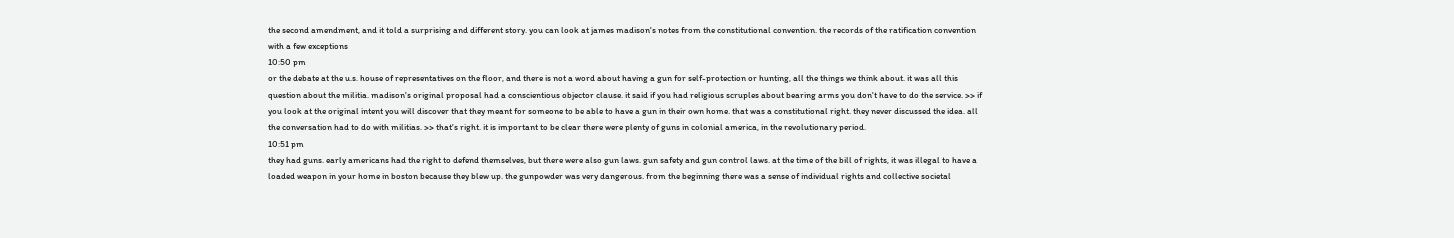the second amendment, and it told a surprising and different story. you can look at james madison's notes from the constitutional convention. the records of the ratification convention with a few exceptions
10:50 pm
or the debate at the u.s. house of representatives on the floor, and there is not a word about having a gun for self-protection or hunting, all the things we think about. it was all this question about the militia. madison's original proposal had a conscientious objector clause. it said if you had religious scruples about bearing arms you don't have to do the service. >> if you look at the original intent you will discover that they meant for someone to be able to have a gun in their own home. that was a constitutional right. they never discussed the idea. all the conversation had to do with militias. >> that's right. it is important to be clear there were plenty of guns in colonial america, in the revolutionary period.
10:51 pm
they had guns. early americans had the right to defend themselves, but there were also gun laws. gun safety and gun control laws. at the time of the bill of rights, it was illegal to have a loaded weapon in your home in boston because they blew up. the gunpowder was very dangerous. from the beginning there was a sense of individual rights and collective societal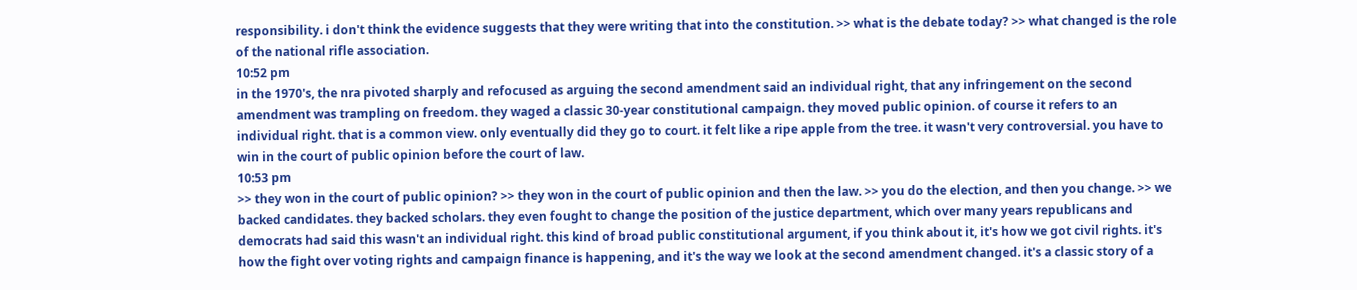responsibility. i don't think the evidence suggests that they were writing that into the constitution. >> what is the debate today? >> what changed is the role of the national rifle association.
10:52 pm
in the 1970's, the nra pivoted sharply and refocused as arguing the second amendment said an individual right, that any infringement on the second amendment was trampling on freedom. they waged a classic 30-year constitutional campaign. they moved public opinion. of course it refers to an individual right. that is a common view. only eventually did they go to court. it felt like a ripe apple from the tree. it wasn't very controversial. you have to win in the court of public opinion before the court of law.
10:53 pm
>> they won in the court of public opinion? >> they won in the court of public opinion and then the law. >> you do the election, and then you change. >> we backed candidates. they backed scholars. they even fought to change the position of the justice department, which over many years republicans and democrats had said this wasn't an individual right. this kind of broad public constitutional argument, if you think about it, it's how we got civil rights. it's how the fight over voting rights and campaign finance is happening, and it's the way we look at the second amendment changed. it's a classic story of a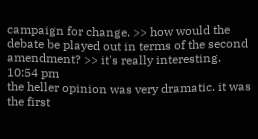campaign for change. >> how would the debate be played out in terms of the second amendment? >> it's really interesting.
10:54 pm
the heller opinion was very dramatic. it was the first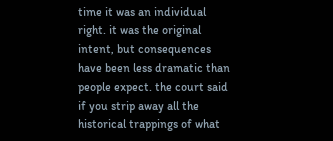time it was an individual right. it was the original intent, but consequences have been less dramatic than people expect. the court said if you strip away all the historical trappings of what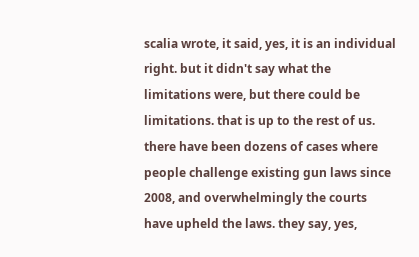scalia wrote, it said, yes, it is an individual right. but it didn't say what the limitations were, but there could be limitations. that is up to the rest of us. there have been dozens of cases where people challenge existing gun laws since 2008, and overwhelmingly the courts have upheld the laws. they say, yes,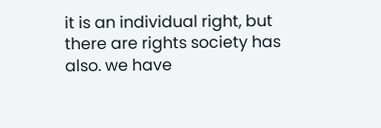it is an individual right, but there are rights society has also. we have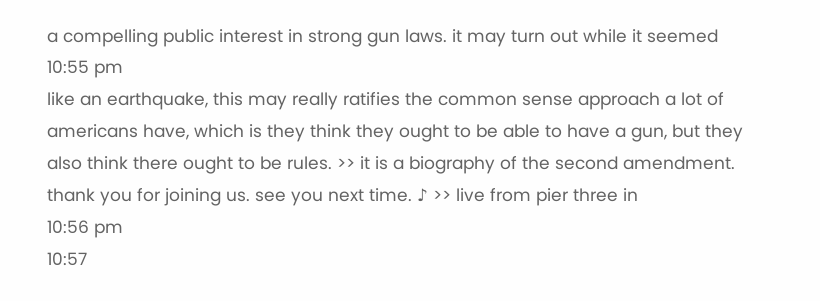a compelling public interest in strong gun laws. it may turn out while it seemed
10:55 pm
like an earthquake, this may really ratifies the common sense approach a lot of americans have, which is they think they ought to be able to have a gun, but they also think there ought to be rules. >> it is a biography of the second amendment. thank you for joining us. see you next time. ♪ >> live from pier three in
10:56 pm
10:57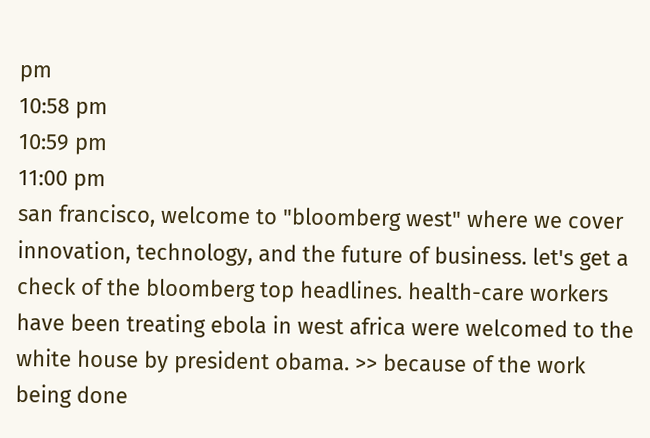pm
10:58 pm
10:59 pm
11:00 pm
san francisco, welcome to "bloomberg west" where we cover innovation, technology, and the future of business. let's get a check of the bloomberg top headlines. health-care workers have been treating ebola in west africa were welcomed to the white house by president obama. >> because of the work being done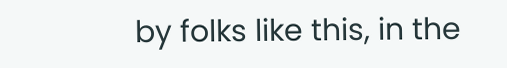by folks like this, in the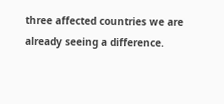three affected countries we are already seeing a difference.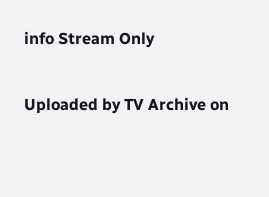info Stream Only

Uploaded by TV Archive on